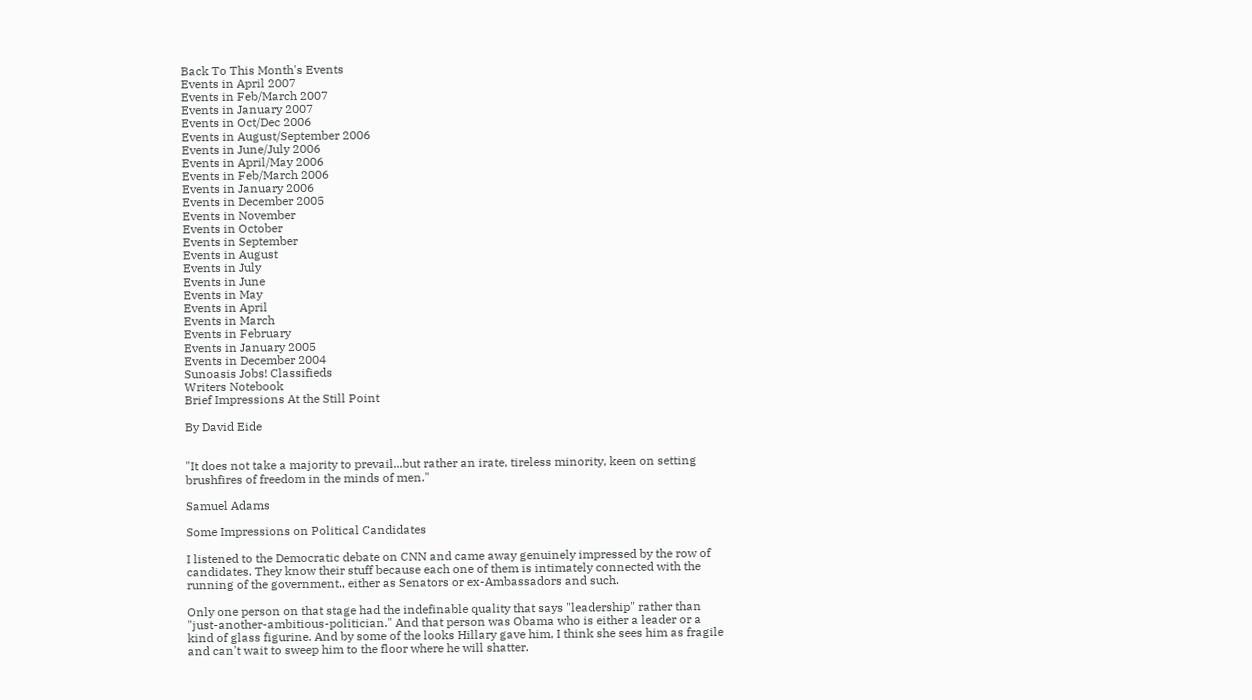Back To This Month's Events
Events in April 2007
Events in Feb/March 2007
Events in January 2007
Events in Oct/Dec 2006
Events in August/September 2006
Events in June/July 2006
Events in April/May 2006
Events in Feb/March 2006
Events in January 2006
Events in December 2005
Events in November
Events in October
Events in September
Events in August
Events in July
Events in June
Events in May
Events in April
Events in March
Events in February
Events in January 2005
Events in December 2004
Sunoasis Jobs! Classifieds
Writers Notebook
Brief Impressions At the Still Point

By David Eide


"It does not take a majority to prevail...but rather an irate, tireless minority, keen on setting brushfires of freedom in the minds of men."

Samuel Adams

Some Impressions on Political Candidates

I listened to the Democratic debate on CNN and came away genuinely impressed by the row of candidates. They know their stuff because each one of them is intimately connected with the running of the government., either as Senators or ex-Ambassadors and such.

Only one person on that stage had the indefinable quality that says "leadership" rather than "just-another-ambitious-politician." And that person was Obama who is either a leader or a kind of glass figurine. And by some of the looks Hillary gave him, I think she sees him as fragile and can't wait to sweep him to the floor where he will shatter.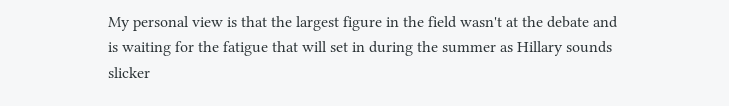My personal view is that the largest figure in the field wasn't at the debate and is waiting for the fatigue that will set in during the summer as Hillary sounds slicker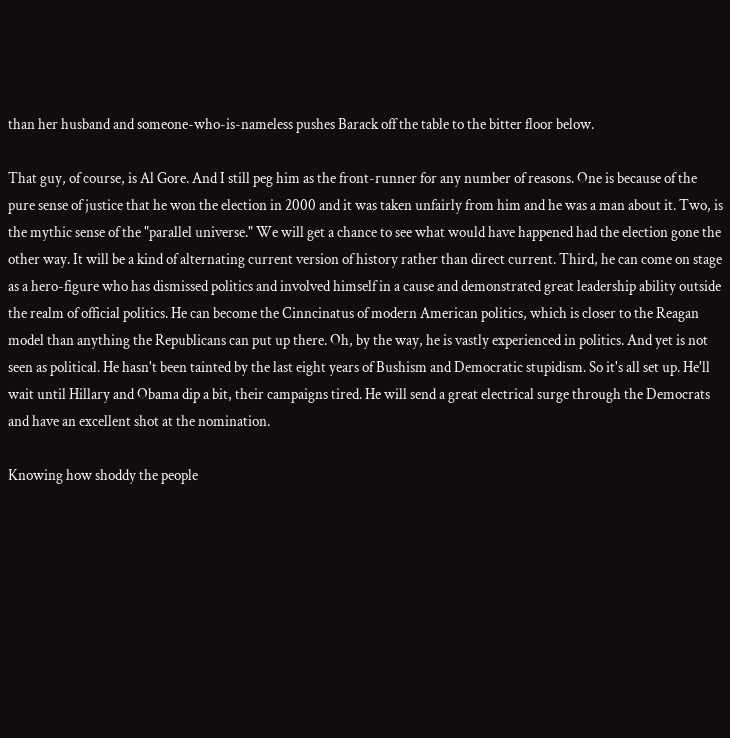than her husband and someone-who-is-nameless pushes Barack off the table to the bitter floor below.

That guy, of course, is Al Gore. And I still peg him as the front-runner for any number of reasons. One is because of the pure sense of justice that he won the election in 2000 and it was taken unfairly from him and he was a man about it. Two, is the mythic sense of the "parallel universe." We will get a chance to see what would have happened had the election gone the other way. It will be a kind of alternating current version of history rather than direct current. Third, he can come on stage as a hero-figure who has dismissed politics and involved himself in a cause and demonstrated great leadership ability outside the realm of official politics. He can become the Cinncinatus of modern American politics, which is closer to the Reagan model than anything the Republicans can put up there. Oh, by the way, he is vastly experienced in politics. And yet is not seen as political. He hasn't been tainted by the last eight years of Bushism and Democratic stupidism. So it's all set up. He'll wait until Hillary and Obama dip a bit, their campaigns tired. He will send a great electrical surge through the Democrats and have an excellent shot at the nomination.

Knowing how shoddy the people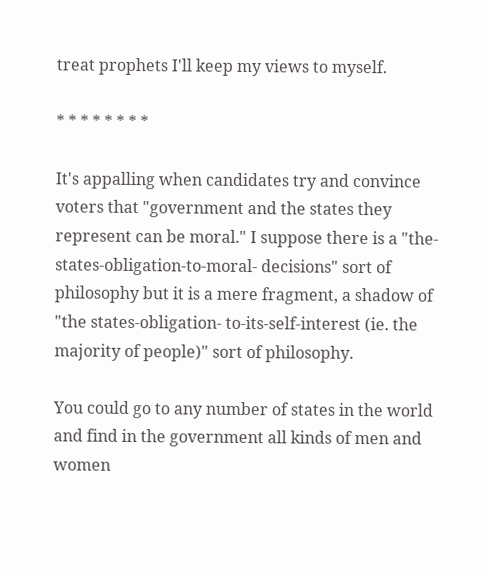treat prophets I'll keep my views to myself.

* * * * * * * *

It's appalling when candidates try and convince voters that "government and the states they represent can be moral." I suppose there is a "the-states-obligation-to-moral- decisions" sort of philosophy but it is a mere fragment, a shadow of "the states-obligation- to-its-self-interest (ie. the majority of people)" sort of philosophy.

You could go to any number of states in the world and find in the government all kinds of men and women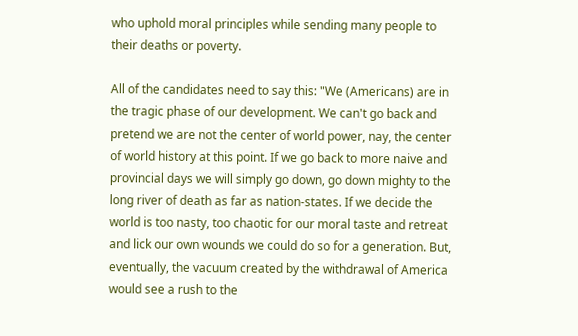who uphold moral principles while sending many people to their deaths or poverty.

All of the candidates need to say this: "We (Americans) are in the tragic phase of our development. We can't go back and pretend we are not the center of world power, nay, the center of world history at this point. If we go back to more naive and provincial days we will simply go down, go down mighty to the long river of death as far as nation-states. If we decide the world is too nasty, too chaotic for our moral taste and retreat and lick our own wounds we could do so for a generation. But, eventually, the vacuum created by the withdrawal of America would see a rush to the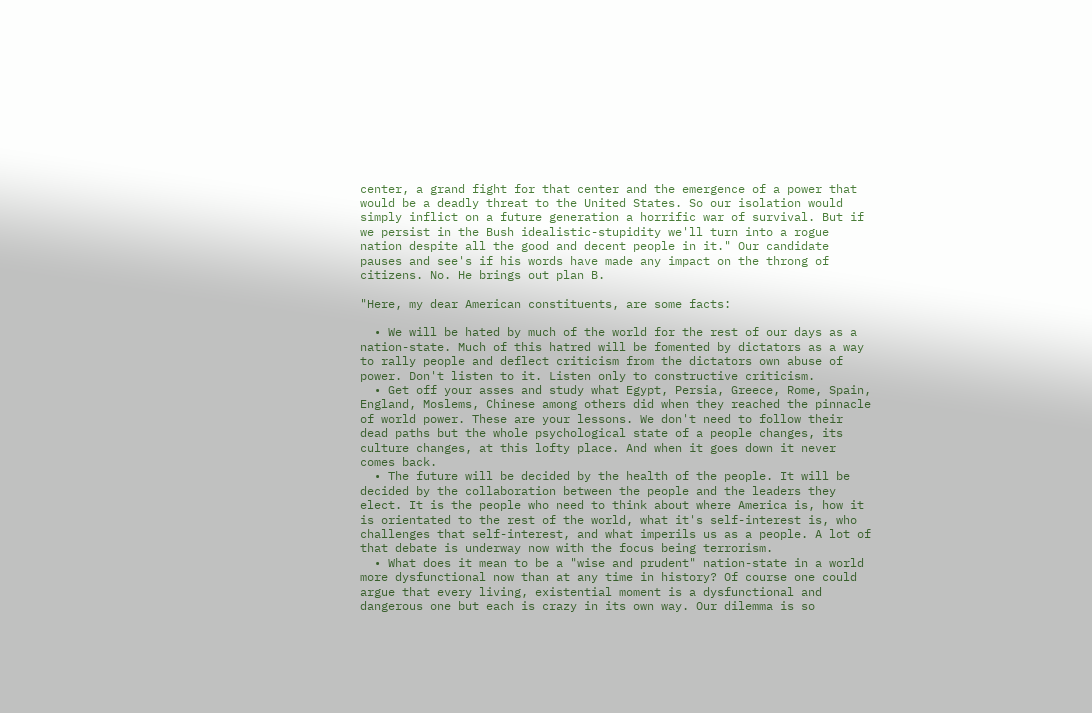center, a grand fight for that center and the emergence of a power that would be a deadly threat to the United States. So our isolation would simply inflict on a future generation a horrific war of survival. But if we persist in the Bush idealistic-stupidity we'll turn into a rogue nation despite all the good and decent people in it." Our candidate pauses and see's if his words have made any impact on the throng of citizens. No. He brings out plan B.

"Here, my dear American constituents, are some facts:

  • We will be hated by much of the world for the rest of our days as a nation-state. Much of this hatred will be fomented by dictators as a way to rally people and deflect criticism from the dictators own abuse of power. Don't listen to it. Listen only to constructive criticism.
  • Get off your asses and study what Egypt, Persia, Greece, Rome, Spain, England, Moslems, Chinese among others did when they reached the pinnacle of world power. These are your lessons. We don't need to follow their dead paths but the whole psychological state of a people changes, its culture changes, at this lofty place. And when it goes down it never comes back.
  • The future will be decided by the health of the people. It will be decided by the collaboration between the people and the leaders they elect. It is the people who need to think about where America is, how it is orientated to the rest of the world, what it's self-interest is, who challenges that self-interest, and what imperils us as a people. A lot of that debate is underway now with the focus being terrorism.
  • What does it mean to be a "wise and prudent" nation-state in a world more dysfunctional now than at any time in history? Of course one could argue that every living, existential moment is a dysfunctional and dangerous one but each is crazy in its own way. Our dilemma is so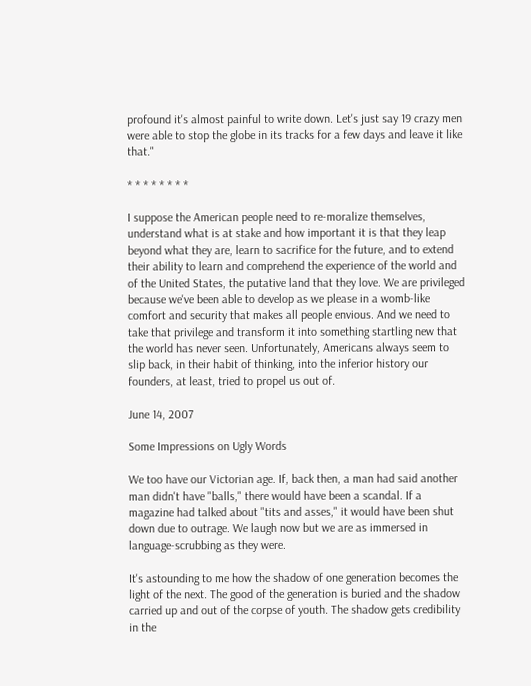profound it's almost painful to write down. Let's just say 19 crazy men were able to stop the globe in its tracks for a few days and leave it like that."

* * * * * * * *

I suppose the American people need to re-moralize themselves, understand what is at stake and how important it is that they leap beyond what they are, learn to sacrifice for the future, and to extend their ability to learn and comprehend the experience of the world and of the United States, the putative land that they love. We are privileged because we've been able to develop as we please in a womb-like comfort and security that makes all people envious. And we need to take that privilege and transform it into something startling new that the world has never seen. Unfortunately, Americans always seem to slip back, in their habit of thinking, into the inferior history our founders, at least, tried to propel us out of.

June 14, 2007

Some Impressions on Ugly Words

We too have our Victorian age. If, back then, a man had said another man didn't have "balls," there would have been a scandal. If a magazine had talked about "tits and asses," it would have been shut down due to outrage. We laugh now but we are as immersed in language-scrubbing as they were.

It's astounding to me how the shadow of one generation becomes the light of the next. The good of the generation is buried and the shadow carried up and out of the corpse of youth. The shadow gets credibility in the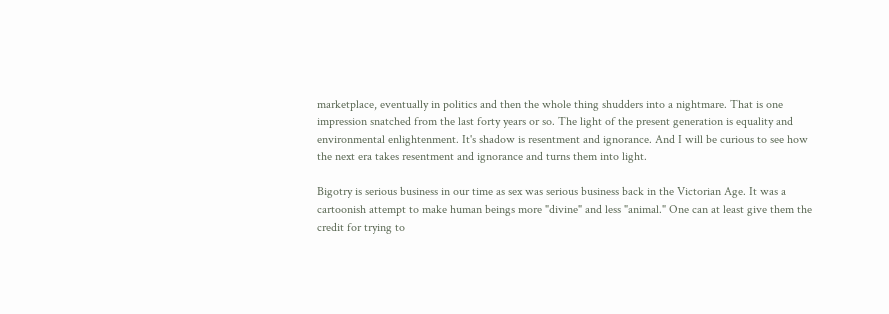marketplace, eventually in politics and then the whole thing shudders into a nightmare. That is one impression snatched from the last forty years or so. The light of the present generation is equality and environmental enlightenment. It's shadow is resentment and ignorance. And I will be curious to see how the next era takes resentment and ignorance and turns them into light.

Bigotry is serious business in our time as sex was serious business back in the Victorian Age. It was a cartoonish attempt to make human beings more "divine" and less "animal." One can at least give them the credit for trying to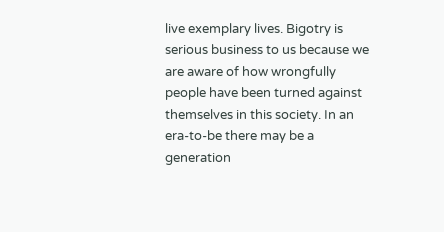live exemplary lives. Bigotry is serious business to us because we are aware of how wrongfully people have been turned against themselves in this society. In an era-to-be there may be a generation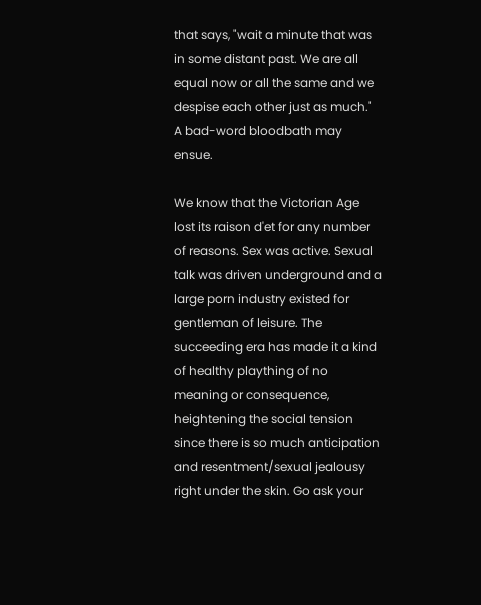that says, "wait a minute that was in some distant past. We are all equal now or all the same and we despise each other just as much." A bad-word bloodbath may ensue.

We know that the Victorian Age lost its raison d'et for any number of reasons. Sex was active. Sexual talk was driven underground and a large porn industry existed for gentleman of leisure. The succeeding era has made it a kind of healthy plaything of no meaning or consequence, heightening the social tension since there is so much anticipation and resentment/sexual jealousy right under the skin. Go ask your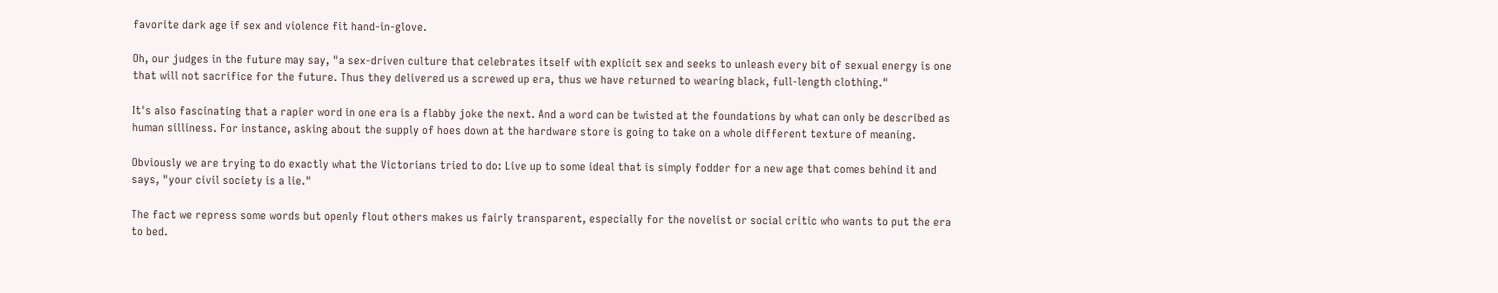favorite dark age if sex and violence fit hand-in-glove.

Oh, our judges in the future may say, "a sex-driven culture that celebrates itself with explicit sex and seeks to unleash every bit of sexual energy is one that will not sacrifice for the future. Thus they delivered us a screwed up era, thus we have returned to wearing black, full-length clothing."

It's also fascinating that a rapier word in one era is a flabby joke the next. And a word can be twisted at the foundations by what can only be described as human silliness. For instance, asking about the supply of hoes down at the hardware store is going to take on a whole different texture of meaning.

Obviously we are trying to do exactly what the Victorians tried to do: Live up to some ideal that is simply fodder for a new age that comes behind it and says, "your civil society is a lie."

The fact we repress some words but openly flout others makes us fairly transparent, especially for the novelist or social critic who wants to put the era to bed.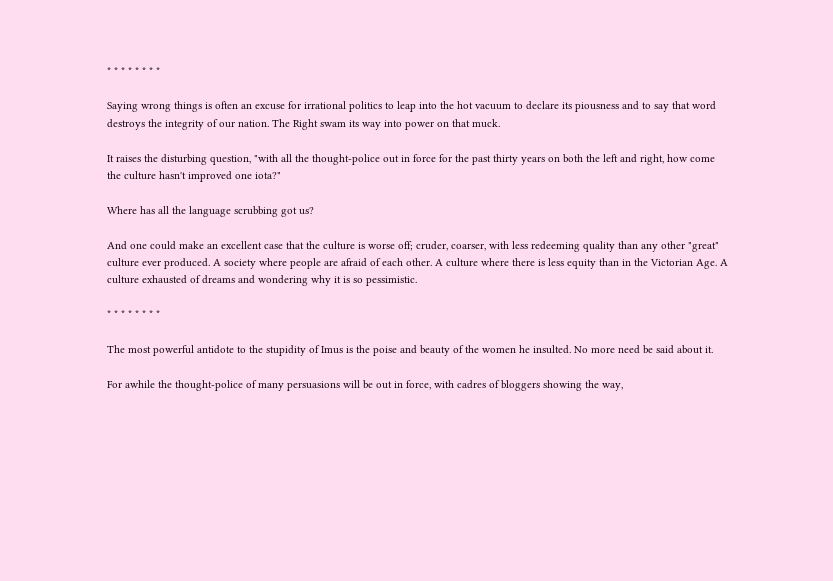* * * * * * * *

Saying wrong things is often an excuse for irrational politics to leap into the hot vacuum to declare its piousness and to say that word destroys the integrity of our nation. The Right swam its way into power on that muck.

It raises the disturbing question, "with all the thought-police out in force for the past thirty years on both the left and right, how come the culture hasn't improved one iota?"

Where has all the language scrubbing got us?

And one could make an excellent case that the culture is worse off; cruder, coarser, with less redeeming quality than any other "great" culture ever produced. A society where people are afraid of each other. A culture where there is less equity than in the Victorian Age. A culture exhausted of dreams and wondering why it is so pessimistic.

* * * * * * * *

The most powerful antidote to the stupidity of Imus is the poise and beauty of the women he insulted. No more need be said about it.

For awhile the thought-police of many persuasions will be out in force, with cadres of bloggers showing the way,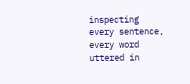inspecting every sentence, every word uttered in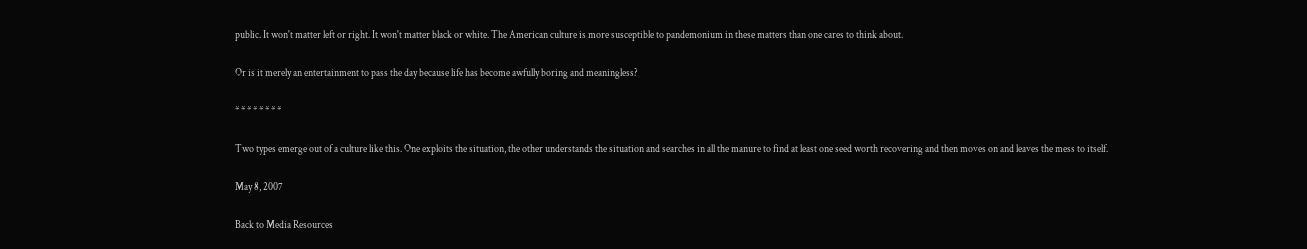public. It won't matter left or right. It won't matter black or white. The American culture is more susceptible to pandemonium in these matters than one cares to think about.

Or is it merely an entertainment to pass the day because life has become awfully boring and meaningless?

* * * * * * * *

Two types emerge out of a culture like this. One exploits the situation, the other understands the situation and searches in all the manure to find at least one seed worth recovering and then moves on and leaves the mess to itself.

May 8, 2007

Back to Media Resources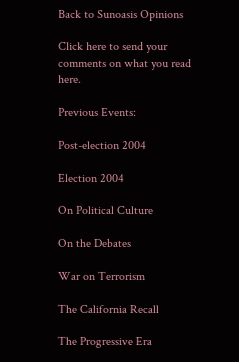Back to Sunoasis Opinions

Click here to send your comments on what you read here.

Previous Events:

Post-election 2004

Election 2004

On Political Culture

On the Debates

War on Terrorism

The California Recall

The Progressive Era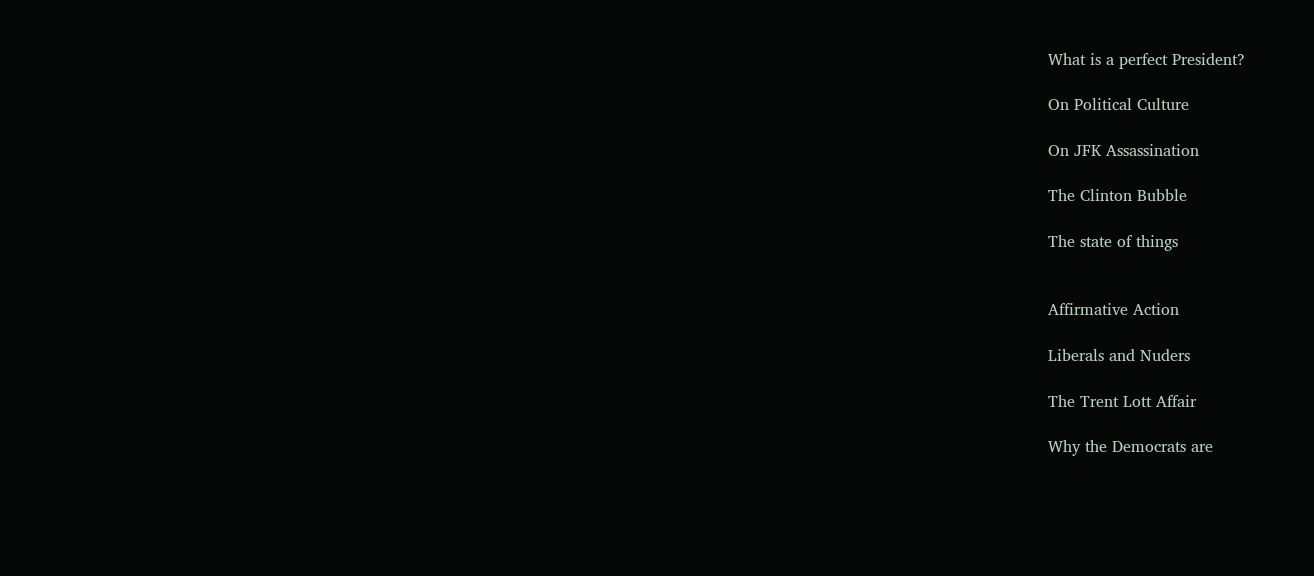What is a perfect President?

On Political Culture

On JFK Assassination

The Clinton Bubble

The state of things


Affirmative Action

Liberals and Nuders

The Trent Lott Affair

Why the Democrats are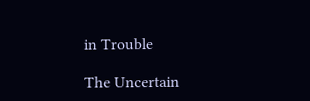in Trouble

The Uncertain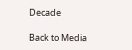Decade

Back to Media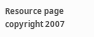Resource page
copyright 2007